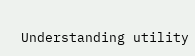Understanding utility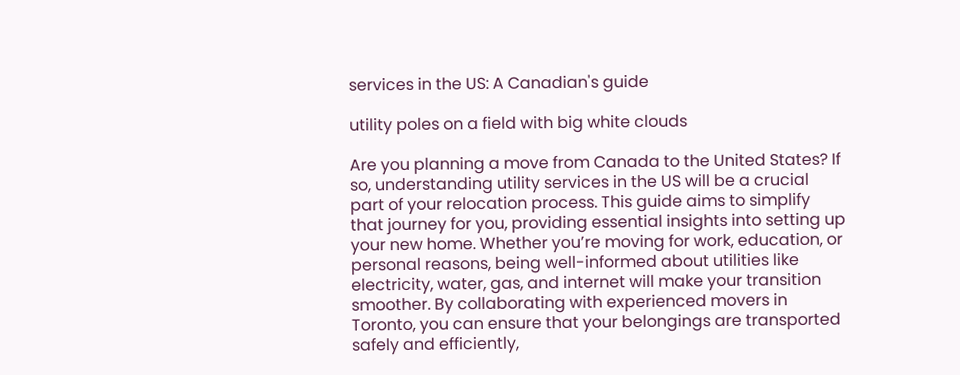services in the US: A Canadian's guide

utility poles on a field with big white clouds

Are you planning a move from Canada to the United States? If so, understanding utility services in the US will be a crucial part of your relocation process. This guide aims to simplify that journey for you, providing essential insights into setting up your new home. Whether you’re moving for work, education, or personal reasons, being well-informed about utilities like electricity, water, gas, and internet will make your transition smoother. By collaborating with experienced movers in Toronto, you can ensure that your belongings are transported safely and efficiently,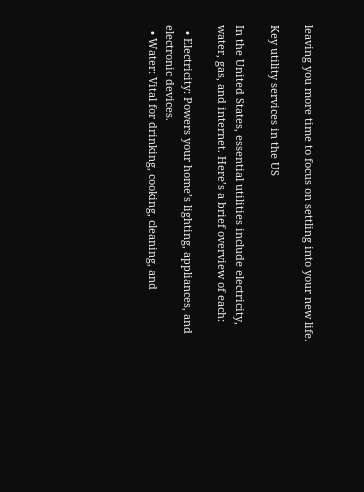leaving you more time to focus on settling into your new life.

Key utility services in the US

In the United States, essential utilities include electricity, water, gas, and internet. Here’s a brief overview of each:

  • Electricity: Powers your home’s lighting, appliances, and electronic devices.
  • Water: Vital for drinking, cooking, cleaning, and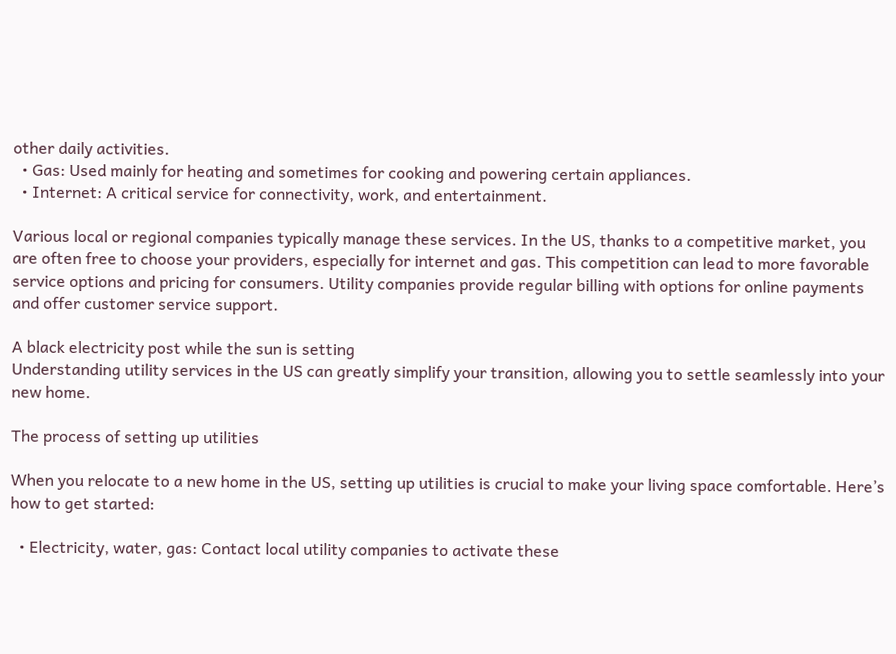other daily activities.
  • Gas: Used mainly for heating and sometimes for cooking and powering certain appliances.
  • Internet: A critical service for connectivity, work, and entertainment.

Various local or regional companies typically manage these services. In the US, thanks to a competitive market, you are often free to choose your providers, especially for internet and gas. This competition can lead to more favorable service options and pricing for consumers. Utility companies provide regular billing with options for online payments and offer customer service support.

A black electricity post while the sun is setting
Understanding utility services in the US can greatly simplify your transition, allowing you to settle seamlessly into your new home.

The process of setting up utilities

When you relocate to a new home in the US, setting up utilities is crucial to make your living space comfortable. Here’s how to get started:

  • Electricity, water, gas: Contact local utility companies to activate these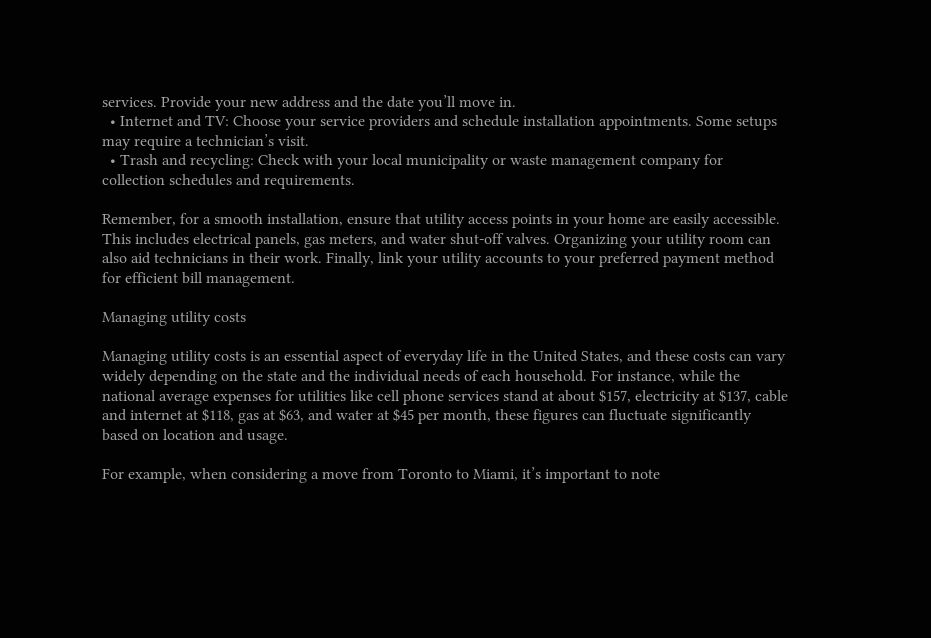services. Provide your new address and the date you’ll move in.
  • Internet and TV: Choose your service providers and schedule installation appointments. Some setups may require a technician’s visit.
  • Trash and recycling: Check with your local municipality or waste management company for collection schedules and requirements.

Remember, for a smooth installation, ensure that utility access points in your home are easily accessible. This includes electrical panels, gas meters, and water shut-off valves. Organizing your utility room can also aid technicians in their work. Finally, link your utility accounts to your preferred payment method for efficient bill management.

Managing utility costs

Managing utility costs is an essential aspect of everyday life in the United States, and these costs can vary widely depending on the state and the individual needs of each household. For instance, while the national average expenses for utilities like cell phone services stand at about $157, electricity at $137, cable and internet at $118, gas at $63, and water at $45 per month, these figures can fluctuate significantly based on location and usage.

For example, when considering a move from Toronto to Miami, it’s important to note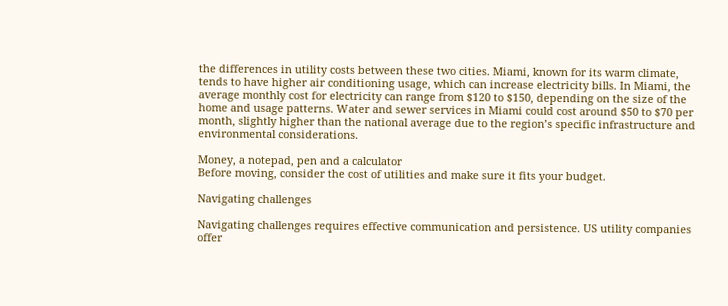the differences in utility costs between these two cities. Miami, known for its warm climate, tends to have higher air conditioning usage, which can increase electricity bills. In Miami, the average monthly cost for electricity can range from $120 to $150, depending on the size of the home and usage patterns. Water and sewer services in Miami could cost around $50 to $70 per month, slightly higher than the national average due to the region’s specific infrastructure and environmental considerations.

Money, a notepad, pen and a calculator
Before moving, consider the cost of utilities and make sure it fits your budget.

Navigating challenges

Navigating challenges requires effective communication and persistence. US utility companies offer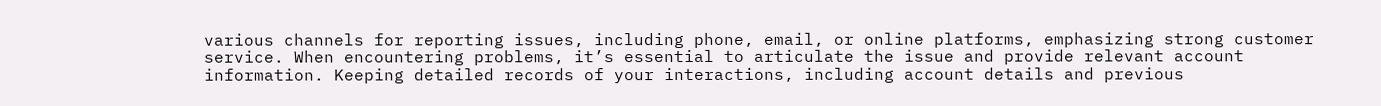various channels for reporting issues, including phone, email, or online platforms, emphasizing strong customer service. When encountering problems, it’s essential to articulate the issue and provide relevant account information. Keeping detailed records of your interactions, including account details and previous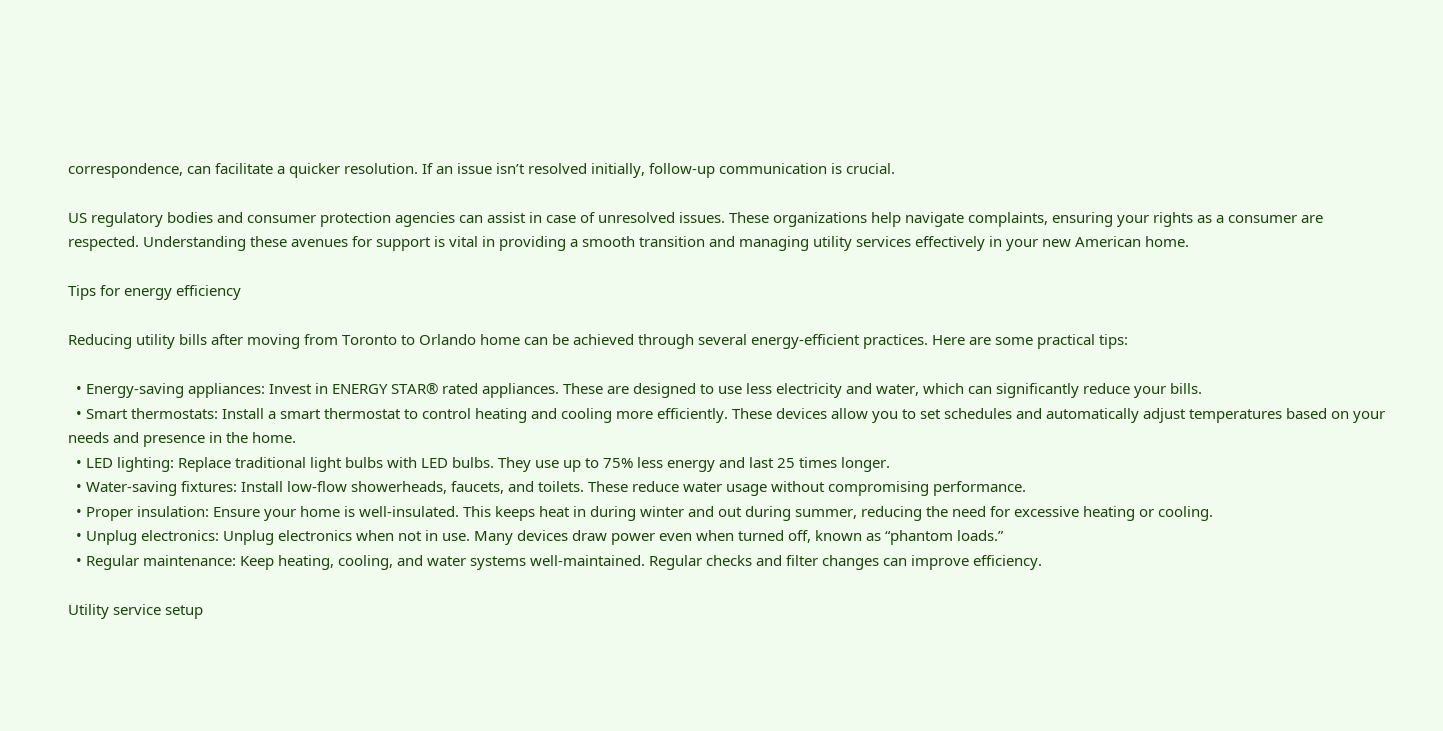correspondence, can facilitate a quicker resolution. If an issue isn’t resolved initially, follow-up communication is crucial.

US regulatory bodies and consumer protection agencies can assist in case of unresolved issues. These organizations help navigate complaints, ensuring your rights as a consumer are respected. Understanding these avenues for support is vital in providing a smooth transition and managing utility services effectively in your new American home.

Tips for energy efficiency

Reducing utility bills after moving from Toronto to Orlando home can be achieved through several energy-efficient practices. Here are some practical tips:

  • Energy-saving appliances: Invest in ENERGY STAR® rated appliances. These are designed to use less electricity and water, which can significantly reduce your bills.
  • Smart thermostats: Install a smart thermostat to control heating and cooling more efficiently. These devices allow you to set schedules and automatically adjust temperatures based on your needs and presence in the home.
  • LED lighting: Replace traditional light bulbs with LED bulbs. They use up to 75% less energy and last 25 times longer.
  • Water-saving fixtures: Install low-flow showerheads, faucets, and toilets. These reduce water usage without compromising performance.
  • Proper insulation: Ensure your home is well-insulated. This keeps heat in during winter and out during summer, reducing the need for excessive heating or cooling.
  • Unplug electronics: Unplug electronics when not in use. Many devices draw power even when turned off, known as “phantom loads.”
  • Regular maintenance: Keep heating, cooling, and water systems well-maintained. Regular checks and filter changes can improve efficiency.

Utility service setup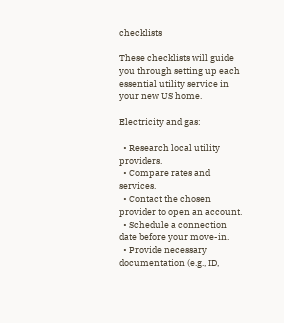checklists

These checklists will guide you through setting up each essential utility service in your new US home.

Electricity and gas:

  • Research local utility providers.
  • Compare rates and services.
  • Contact the chosen provider to open an account.
  • Schedule a connection date before your move-in.
  • Provide necessary documentation (e.g., ID,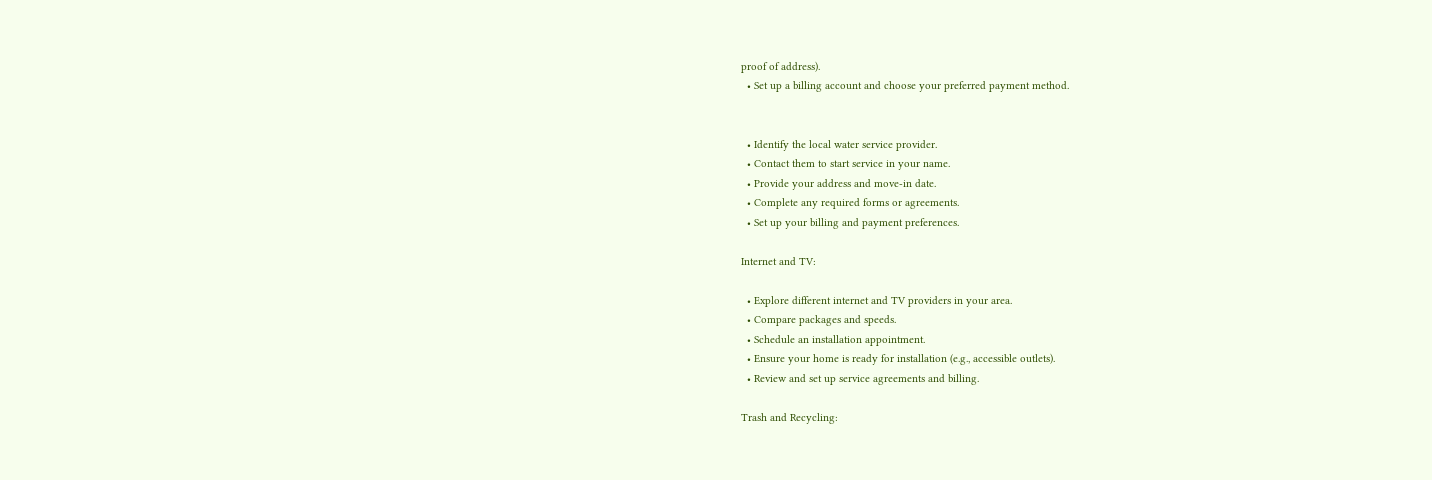proof of address).
  • Set up a billing account and choose your preferred payment method.


  • Identify the local water service provider.
  • Contact them to start service in your name.
  • Provide your address and move-in date.
  • Complete any required forms or agreements.
  • Set up your billing and payment preferences.

Internet and TV:

  • Explore different internet and TV providers in your area.
  • Compare packages and speeds.
  • Schedule an installation appointment.
  • Ensure your home is ready for installation (e.g., accessible outlets).
  • Review and set up service agreements and billing.

Trash and Recycling: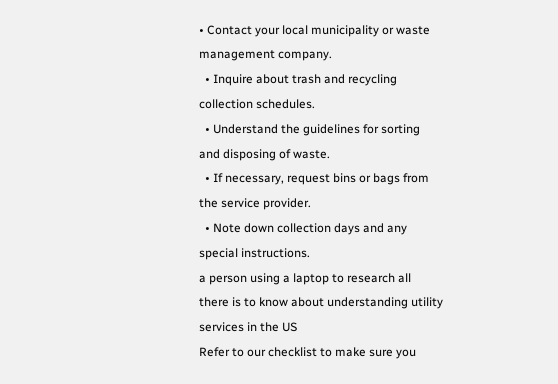• Contact your local municipality or waste management company.
  • Inquire about trash and recycling collection schedules.
  • Understand the guidelines for sorting and disposing of waste.
  • If necessary, request bins or bags from the service provider.
  • Note down collection days and any special instructions.
a person using a laptop to research all there is to know about understanding utility services in the US
Refer to our checklist to make sure you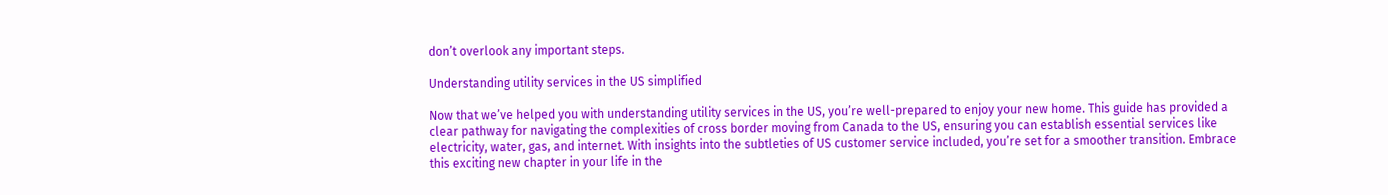don’t overlook any important steps.

Understanding utility services in the US simplified

Now that we’ve helped you with understanding utility services in the US, you’re well-prepared to enjoy your new home. This guide has provided a clear pathway for navigating the complexities of cross border moving from Canada to the US, ensuring you can establish essential services like electricity, water, gas, and internet. With insights into the subtleties of US customer service included, you’re set for a smoother transition. Embrace this exciting new chapter in your life in the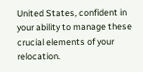United States, confident in your ability to manage these crucial elements of your relocation.